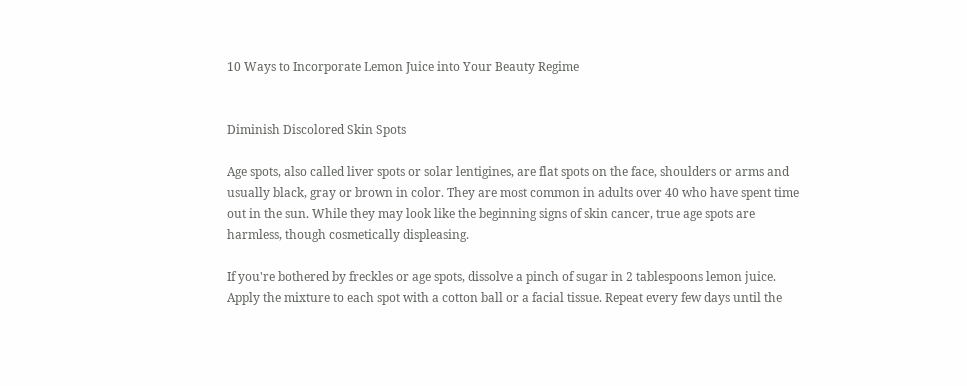10 Ways to Incorporate Lemon Juice into Your Beauty Regime


Diminish Discolored Skin Spots

Age spots, also called liver spots or solar lentigines, are flat spots on the face, shoulders or arms and usually black, gray or brown in color. They are most common in adults over 40 who have spent time out in the sun. While they may look like the beginning signs of skin cancer, true age spots are harmless, though cosmetically displeasing.

If you're bothered by freckles or age spots, dissolve a pinch of sugar in 2 tablespoons lemon juice. Apply the mixture to each spot with a cotton ball or a facial tissue. Repeat every few days until the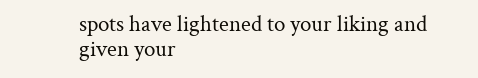spots have lightened to your liking and given your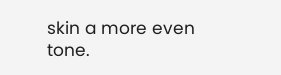skin a more even tone.